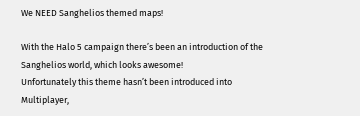We NEED Sanghelios themed maps!

With the Halo 5 campaign there’s been an introduction of the Sanghelios world, which looks awesome!
Unfortunately this theme hasn’t been introduced into Multiplayer,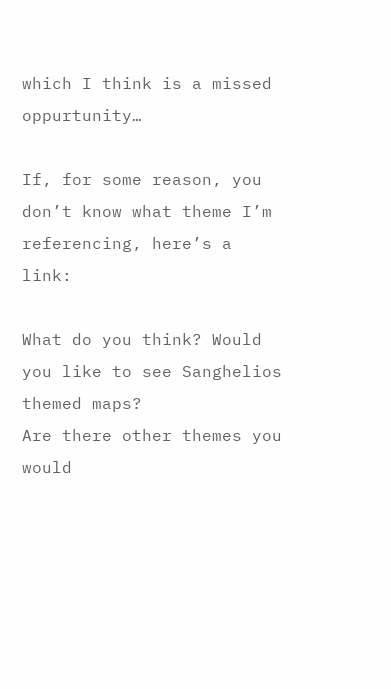which I think is a missed oppurtunity…

If, for some reason, you don’t know what theme I’m referencing, here’s a link:

What do you think? Would you like to see Sanghelios themed maps?
Are there other themes you would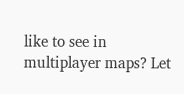like to see in multiplayer maps? Let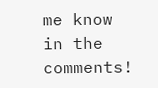me know in the comments!